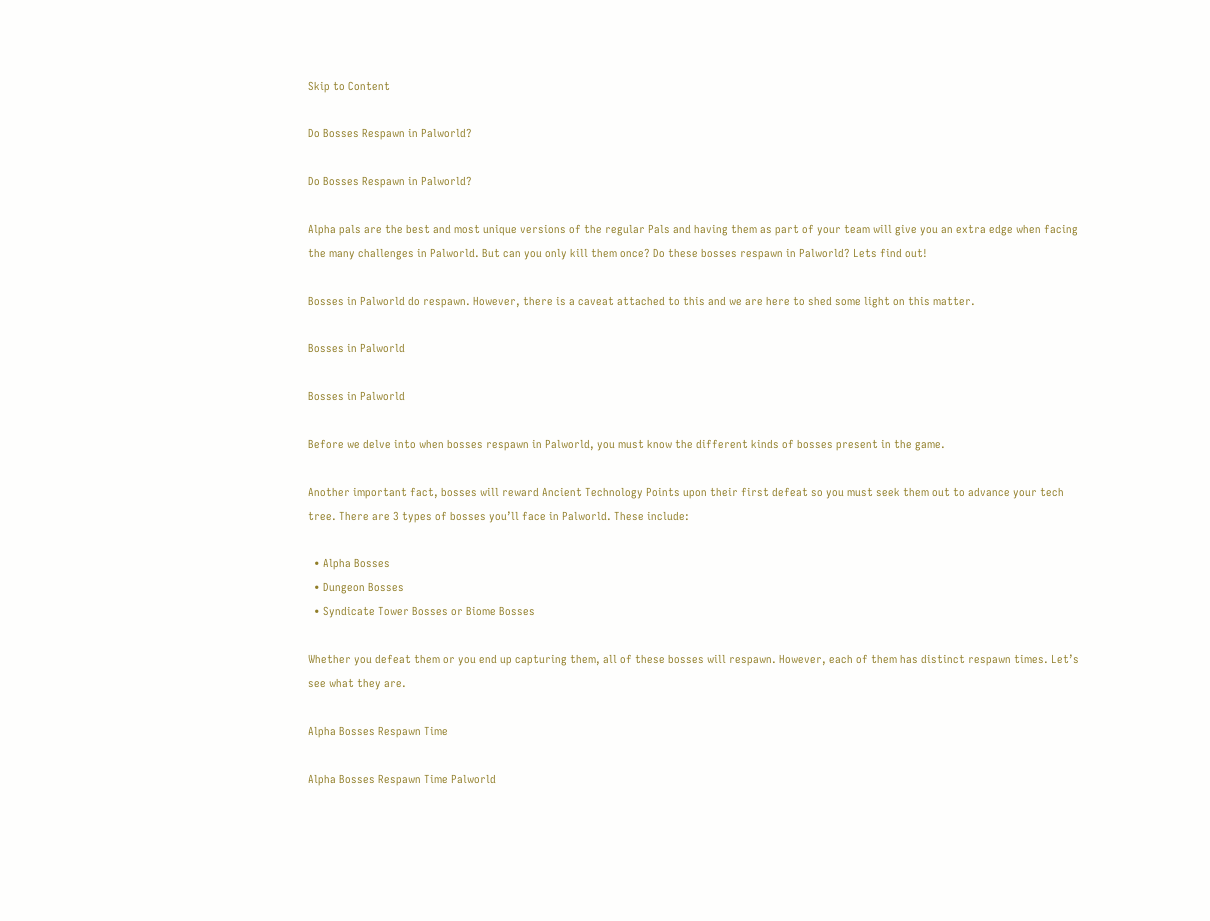Skip to Content

Do Bosses Respawn in Palworld?

Do Bosses Respawn in Palworld?

Alpha pals are the best and most unique versions of the regular Pals and having them as part of your team will give you an extra edge when facing the many challenges in Palworld. But can you only kill them once? Do these bosses respawn in Palworld? Lets find out!

Bosses in Palworld do respawn. However, there is a caveat attached to this and we are here to shed some light on this matter.

Bosses in Palworld

Bosses in Palworld

Before we delve into when bosses respawn in Palworld, you must know the different kinds of bosses present in the game.

Another important fact, bosses will reward Ancient Technology Points upon their first defeat so you must seek them out to advance your tech tree. There are 3 types of bosses you’ll face in Palworld. These include:

  • Alpha Bosses
  • Dungeon Bosses
  • Syndicate Tower Bosses or Biome Bosses

Whether you defeat them or you end up capturing them, all of these bosses will respawn. However, each of them has distinct respawn times. Let’s see what they are.

Alpha Bosses Respawn Time

Alpha Bosses Respawn Time Palworld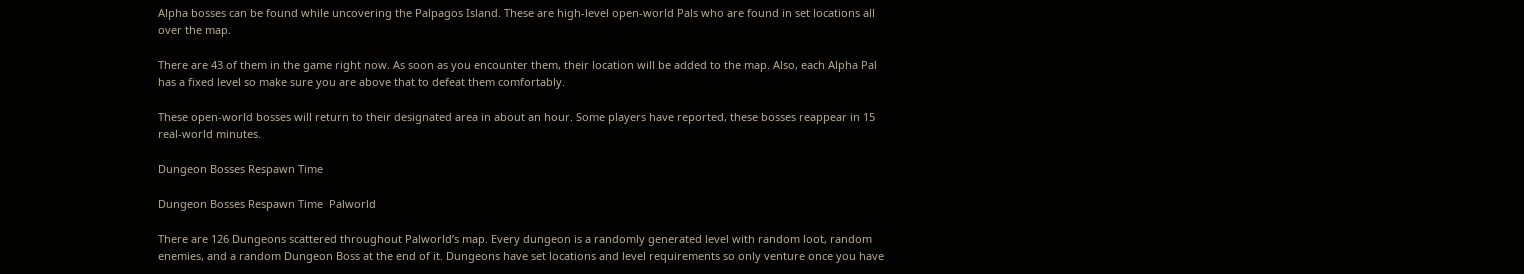Alpha bosses can be found while uncovering the Palpagos Island. These are high-level open-world Pals who are found in set locations all over the map.

There are 43 of them in the game right now. As soon as you encounter them, their location will be added to the map. Also, each Alpha Pal has a fixed level so make sure you are above that to defeat them comfortably.

These open-world bosses will return to their designated area in about an hour. Some players have reported, these bosses reappear in 15 real-world minutes.

Dungeon Bosses Respawn Time

Dungeon Bosses Respawn Time  Palworld

There are 126 Dungeons scattered throughout Palworld’s map. Every dungeon is a randomly generated level with random loot, random enemies, and a random Dungeon Boss at the end of it. Dungeons have set locations and level requirements so only venture once you have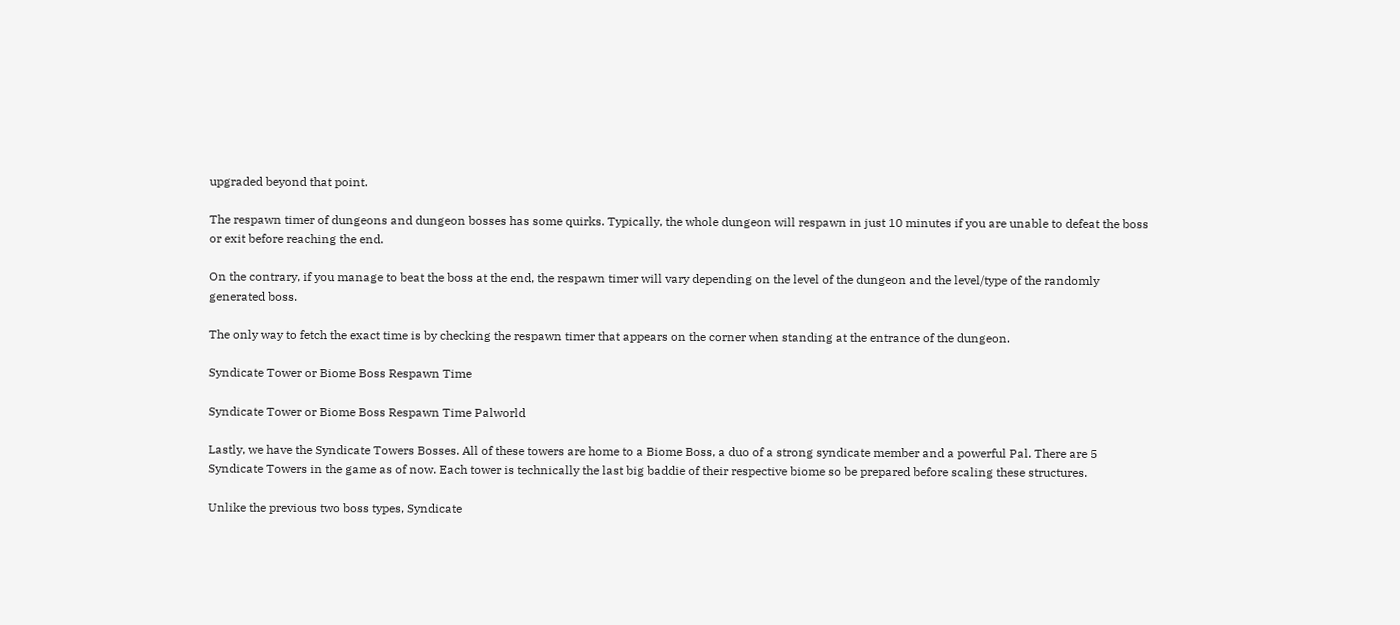upgraded beyond that point.

The respawn timer of dungeons and dungeon bosses has some quirks. Typically, the whole dungeon will respawn in just 10 minutes if you are unable to defeat the boss or exit before reaching the end.

On the contrary, if you manage to beat the boss at the end, the respawn timer will vary depending on the level of the dungeon and the level/type of the randomly generated boss.

The only way to fetch the exact time is by checking the respawn timer that appears on the corner when standing at the entrance of the dungeon.

Syndicate Tower or Biome Boss Respawn Time

Syndicate Tower or Biome Boss Respawn Time Palworld

Lastly, we have the Syndicate Towers Bosses. All of these towers are home to a Biome Boss, a duo of a strong syndicate member and a powerful Pal. There are 5 Syndicate Towers in the game as of now. Each tower is technically the last big baddie of their respective biome so be prepared before scaling these structures.

Unlike the previous two boss types, Syndicate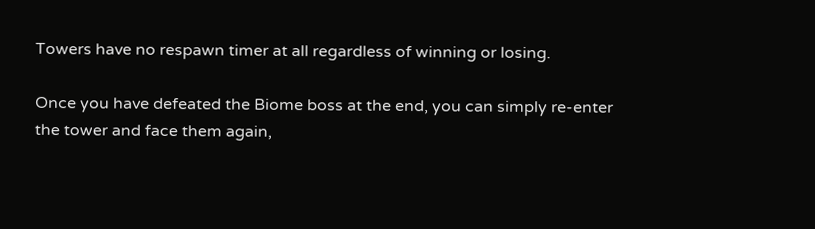Towers have no respawn timer at all regardless of winning or losing.

Once you have defeated the Biome boss at the end, you can simply re-enter the tower and face them again,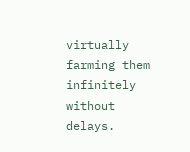virtually farming them infinitely without delays.